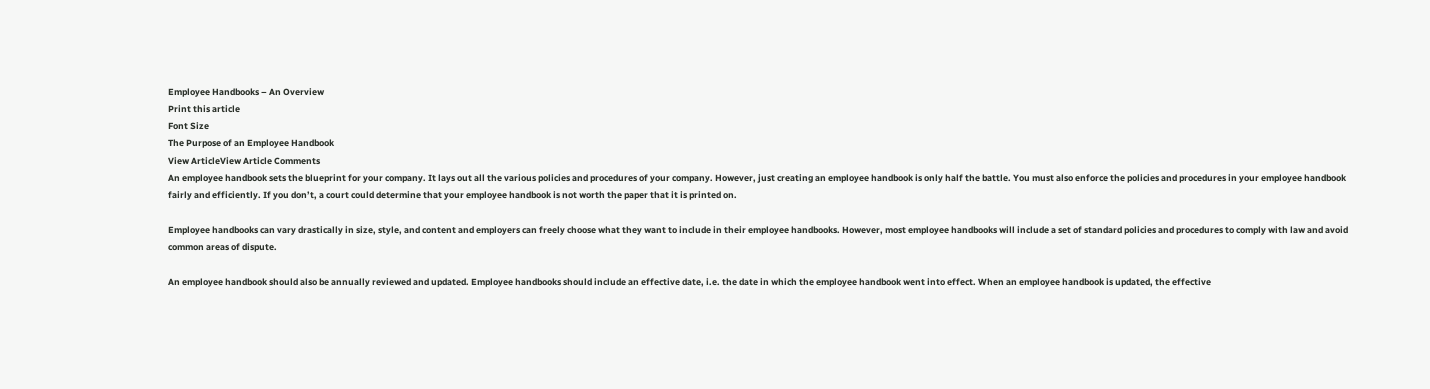Employee Handbooks – An Overview
Print this article
Font Size
The Purpose of an Employee Handbook
View ArticleView Article Comments
An employee handbook sets the blueprint for your company. It lays out all the various policies and procedures of your company. However, just creating an employee handbook is only half the battle. You must also enforce the policies and procedures in your employee handbook fairly and efficiently. If you don’t, a court could determine that your employee handbook is not worth the paper that it is printed on.

Employee handbooks can vary drastically in size, style, and content and employers can freely choose what they want to include in their employee handbooks. However, most employee handbooks will include a set of standard policies and procedures to comply with law and avoid common areas of dispute.

An employee handbook should also be annually reviewed and updated. Employee handbooks should include an effective date, i.e. the date in which the employee handbook went into effect. When an employee handbook is updated, the effective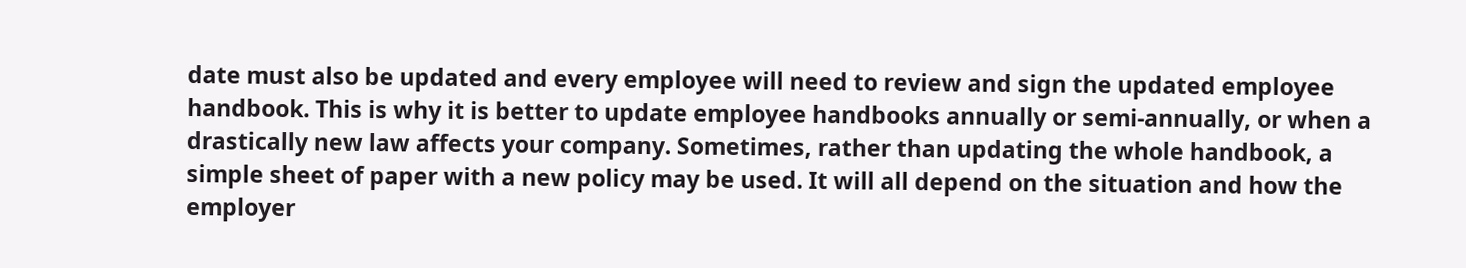date must also be updated and every employee will need to review and sign the updated employee handbook. This is why it is better to update employee handbooks annually or semi-annually, or when a drastically new law affects your company. Sometimes, rather than updating the whole handbook, a simple sheet of paper with a new policy may be used. It will all depend on the situation and how the employer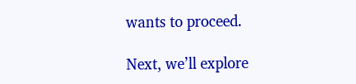wants to proceed.

Next, we’ll explore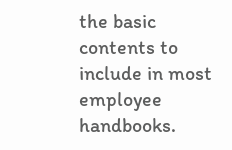the basic contents to include in most employee handbooks.